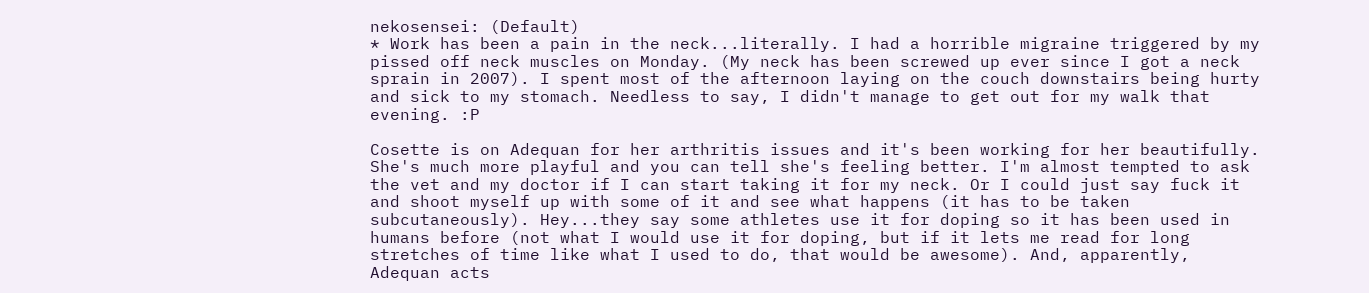nekosensei: (Default)
* Work has been a pain in the neck...literally. I had a horrible migraine triggered by my pissed off neck muscles on Monday. (My neck has been screwed up ever since I got a neck sprain in 2007). I spent most of the afternoon laying on the couch downstairs being hurty and sick to my stomach. Needless to say, I didn't manage to get out for my walk that evening. :P

Cosette is on Adequan for her arthritis issues and it's been working for her beautifully. She's much more playful and you can tell she's feeling better. I'm almost tempted to ask the vet and my doctor if I can start taking it for my neck. Or I could just say fuck it and shoot myself up with some of it and see what happens (it has to be taken subcutaneously). Hey...they say some athletes use it for doping so it has been used in humans before (not what I would use it for doping, but if it lets me read for long stretches of time like what I used to do, that would be awesome). And, apparently, Adequan acts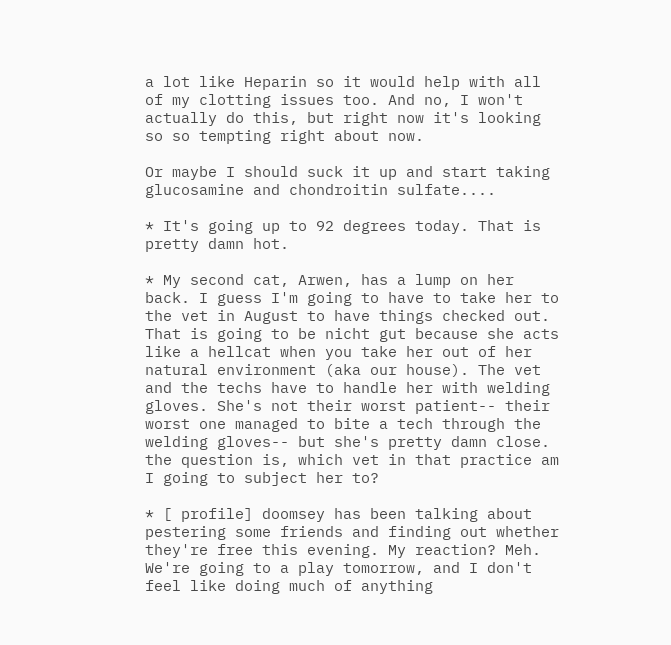a lot like Heparin so it would help with all of my clotting issues too. And no, I won't actually do this, but right now it's looking so so tempting right about now.

Or maybe I should suck it up and start taking glucosamine and chondroitin sulfate....

* It's going up to 92 degrees today. That is pretty damn hot.

* My second cat, Arwen, has a lump on her back. I guess I'm going to have to take her to the vet in August to have things checked out. That is going to be nicht gut because she acts like a hellcat when you take her out of her natural environment (aka our house). The vet and the techs have to handle her with welding gloves. She's not their worst patient-- their worst one managed to bite a tech through the welding gloves-- but she's pretty damn close. the question is, which vet in that practice am I going to subject her to?

* [ profile] doomsey has been talking about pestering some friends and finding out whether they're free this evening. My reaction? Meh. We're going to a play tomorrow, and I don't feel like doing much of anything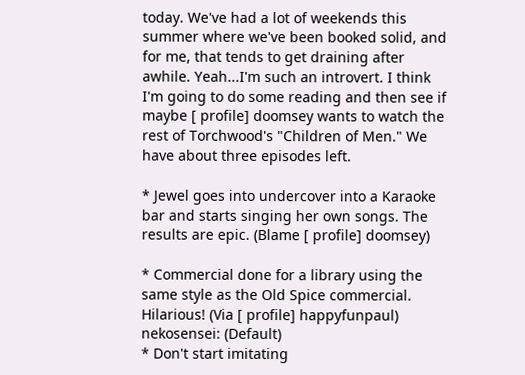today. We've had a lot of weekends this summer where we've been booked solid, and for me, that tends to get draining after awhile. Yeah...I'm such an introvert. I think I'm going to do some reading and then see if maybe [ profile] doomsey wants to watch the rest of Torchwood's "Children of Men." We have about three episodes left.

* Jewel goes into undercover into a Karaoke bar and starts singing her own songs. The results are epic. (Blame [ profile] doomsey)

* Commercial done for a library using the same style as the Old Spice commercial. Hilarious! (Via [ profile] happyfunpaul)
nekosensei: (Default)
* Don't start imitating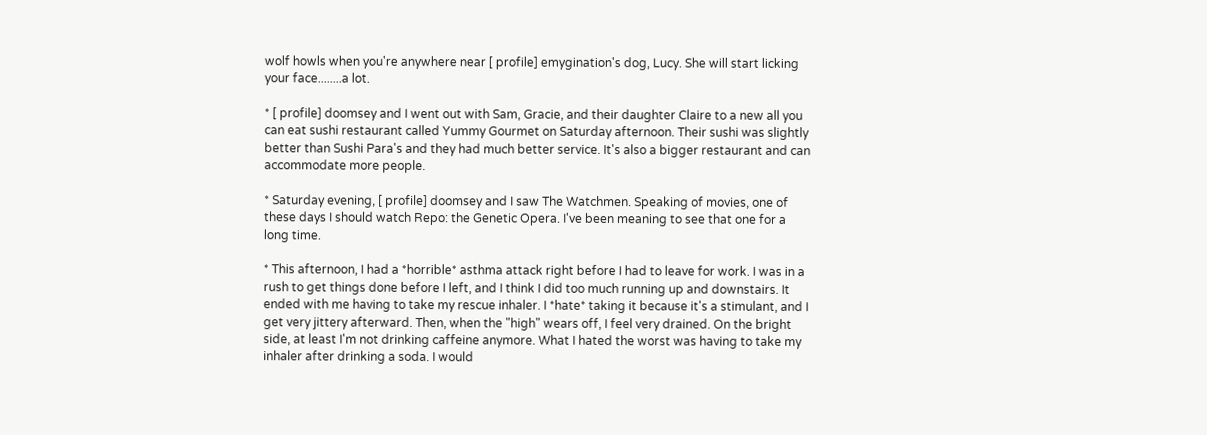wolf howls when you're anywhere near [ profile] emygination's dog, Lucy. She will start licking your face........a lot.

* [ profile] doomsey and I went out with Sam, Gracie, and their daughter Claire to a new all you can eat sushi restaurant called Yummy Gourmet on Saturday afternoon. Their sushi was slightly better than Sushi Para's and they had much better service. It's also a bigger restaurant and can accommodate more people.

* Saturday evening, [ profile] doomsey and I saw The Watchmen. Speaking of movies, one of these days I should watch Repo: the Genetic Opera. I've been meaning to see that one for a long time.

* This afternoon, I had a *horrible* asthma attack right before I had to leave for work. I was in a rush to get things done before I left, and I think I did too much running up and downstairs. It ended with me having to take my rescue inhaler. I *hate* taking it because it's a stimulant, and I get very jittery afterward. Then, when the "high" wears off, I feel very drained. On the bright side, at least I'm not drinking caffeine anymore. What I hated the worst was having to take my inhaler after drinking a soda. I would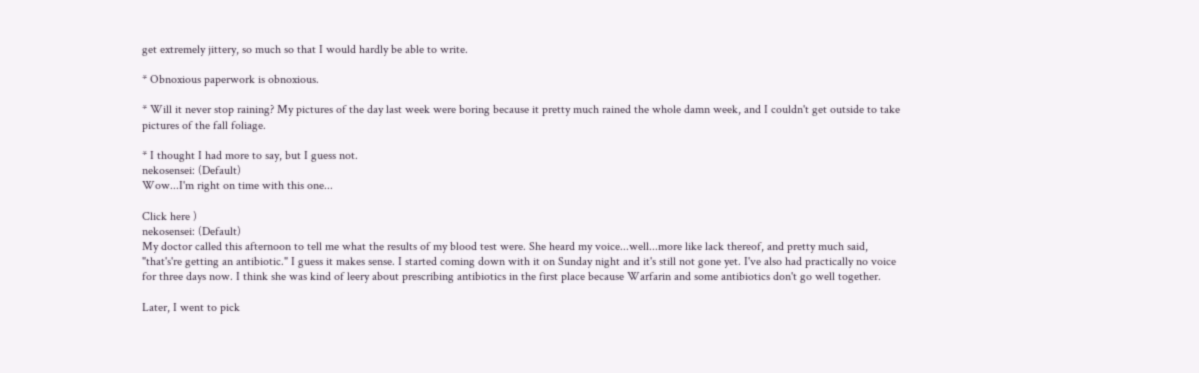get extremely jittery, so much so that I would hardly be able to write.

* Obnoxious paperwork is obnoxious.

* Will it never stop raining? My pictures of the day last week were boring because it pretty much rained the whole damn week, and I couldn't get outside to take pictures of the fall foliage.

* I thought I had more to say, but I guess not.
nekosensei: (Default)
Wow...I'm right on time with this one...

Click here )
nekosensei: (Default)
My doctor called this afternoon to tell me what the results of my blood test were. She heard my voice...well...more like lack thereof, and pretty much said, "that's're getting an antibiotic." I guess it makes sense. I started coming down with it on Sunday night and it's still not gone yet. I've also had practically no voice for three days now. I think she was kind of leery about prescribing antibiotics in the first place because Warfarin and some antibiotics don't go well together.

Later, I went to pick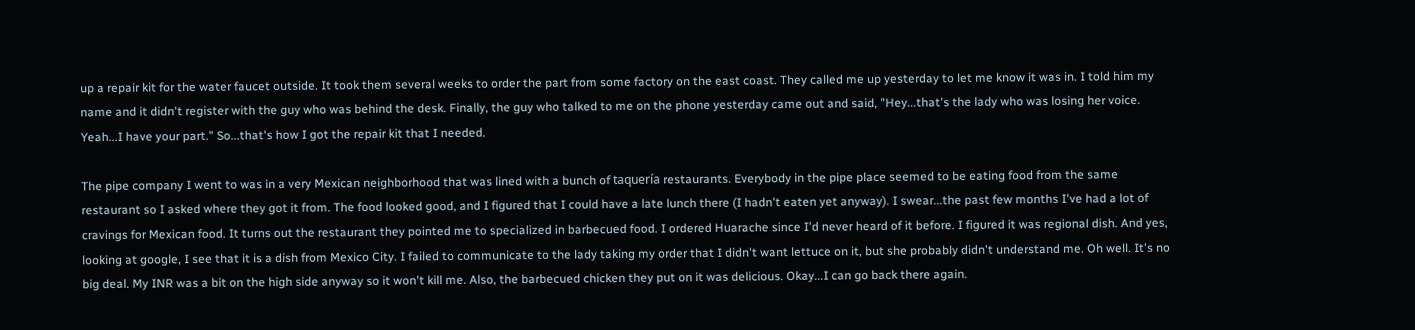up a repair kit for the water faucet outside. It took them several weeks to order the part from some factory on the east coast. They called me up yesterday to let me know it was in. I told him my name and it didn't register with the guy who was behind the desk. Finally, the guy who talked to me on the phone yesterday came out and said, "Hey...that's the lady who was losing her voice. Yeah...I have your part." So...that's how I got the repair kit that I needed.

The pipe company I went to was in a very Mexican neighborhood that was lined with a bunch of taquería restaurants. Everybody in the pipe place seemed to be eating food from the same restaurant so I asked where they got it from. The food looked good, and I figured that I could have a late lunch there (I hadn't eaten yet anyway). I swear...the past few months I've had a lot of cravings for Mexican food. It turns out the restaurant they pointed me to specialized in barbecued food. I ordered Huarache since I'd never heard of it before. I figured it was regional dish. And yes, looking at google, I see that it is a dish from Mexico City. I failed to communicate to the lady taking my order that I didn't want lettuce on it, but she probably didn't understand me. Oh well. It's no big deal. My INR was a bit on the high side anyway so it won't kill me. Also, the barbecued chicken they put on it was delicious. Okay...I can go back there again.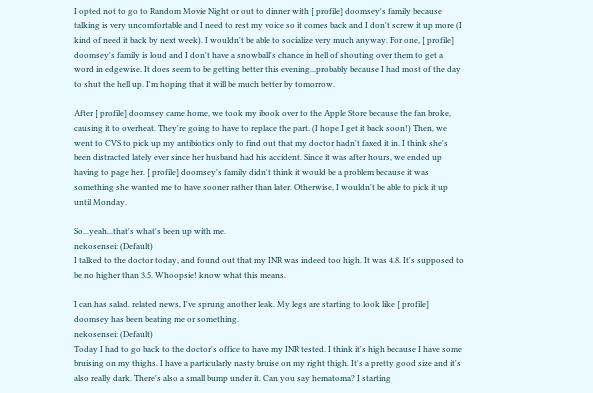I opted not to go to Random Movie Night or out to dinner with [ profile] doomsey's family because talking is very uncomfortable and I need to rest my voice so it comes back and I don't screw it up more (I kind of need it back by next week). I wouldn't be able to socialize very much anyway. For one, [ profile] doomsey's family is loud and I don't have a snowball's chance in hell of shouting over them to get a word in edgewise. It does seem to be getting better this evening...probably because I had most of the day to shut the hell up. I'm hoping that it will be much better by tomorrow.

After [ profile] doomsey came home, we took my ibook over to the Apple Store because the fan broke, causing it to overheat. They're going to have to replace the part. (I hope I get it back soon!) Then, we went to CVS to pick up my antibiotics only to find out that my doctor hadn't faxed it in. I think she's been distracted lately ever since her husband had his accident. Since it was after hours, we ended up having to page her. [ profile] doomsey's family didn't think it would be a problem because it was something she wanted me to have sooner rather than later. Otherwise, I wouldn't be able to pick it up until Monday.

So...yeah...that's what's been up with me.
nekosensei: (Default)
I talked to the doctor today, and found out that my INR was indeed too high. It was 4.8. It's supposed to be no higher than 3.5. Whoopsie! know what this means.

I can has salad. related news, I've sprung another leak. My legs are starting to look like [ profile] doomsey has been beating me or something.
nekosensei: (Default)
Today I had to go back to the doctor's office to have my INR tested. I think it's high because I have some bruising on my thighs. I have a particularly nasty bruise on my right thigh. It's a pretty good size and it's also really dark. There's also a small bump under it. Can you say hematoma? I starting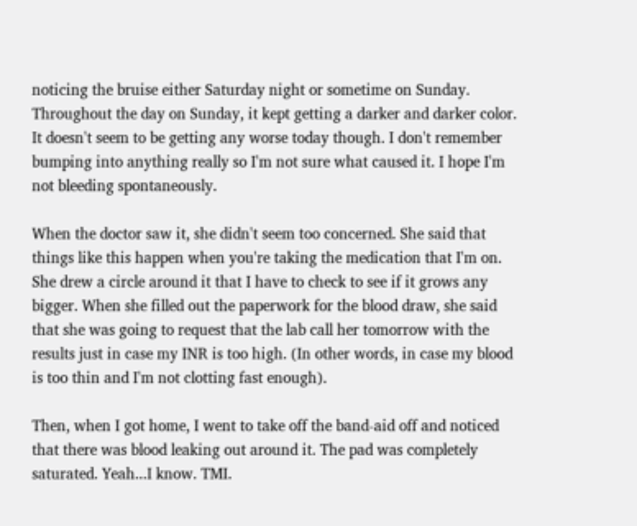noticing the bruise either Saturday night or sometime on Sunday. Throughout the day on Sunday, it kept getting a darker and darker color. It doesn't seem to be getting any worse today though. I don't remember bumping into anything really so I'm not sure what caused it. I hope I'm not bleeding spontaneously.

When the doctor saw it, she didn't seem too concerned. She said that things like this happen when you're taking the medication that I'm on. She drew a circle around it that I have to check to see if it grows any bigger. When she filled out the paperwork for the blood draw, she said that she was going to request that the lab call her tomorrow with the results just in case my INR is too high. (In other words, in case my blood is too thin and I'm not clotting fast enough).

Then, when I got home, I went to take off the band-aid off and noticed that there was blood leaking out around it. The pad was completely saturated. Yeah...I know. TMI.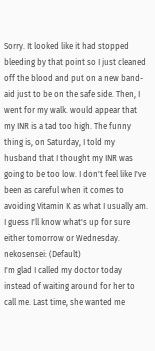Sorry. It looked like it had stopped bleeding by that point so I just cleaned off the blood and put on a new band-aid just to be on the safe side. Then, I went for my walk. would appear that my INR is a tad too high. The funny thing is, on Saturday, I told my husband that I thought my INR was going to be too low. I don't feel like I've been as careful when it comes to avoiding Vitamin K as what I usually am. I guess I'll know what's up for sure either tomorrow or Wednesday.
nekosensei: (Default)
I'm glad I called my doctor today instead of waiting around for her to call me. Last time, she wanted me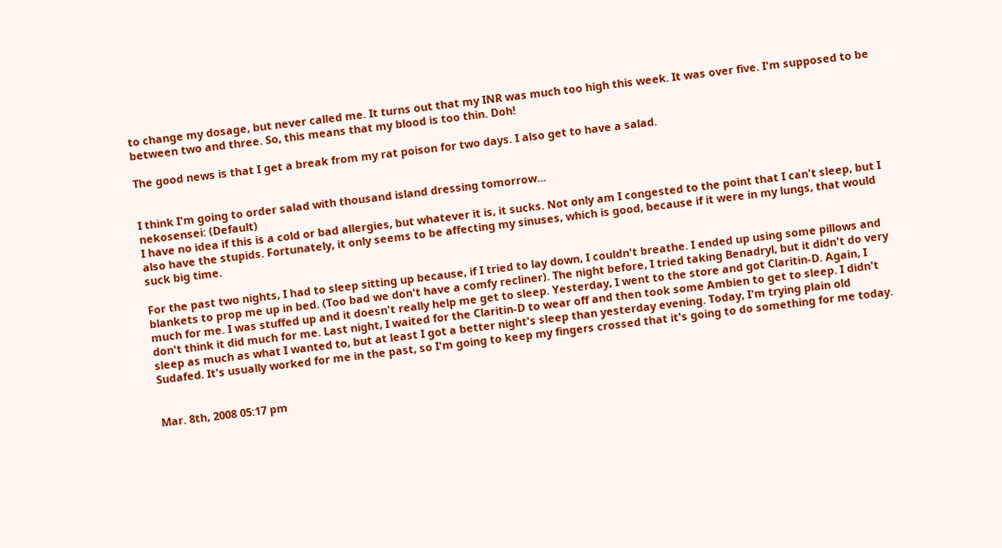to change my dosage, but never called me. It turns out that my INR was much too high this week. It was over five. I'm supposed to be between two and three. So, this means that my blood is too thin. Doh!

The good news is that I get a break from my rat poison for two days. I also get to have a salad.


I think I'm going to order salad with thousand island dressing tomorrow...
nekosensei: (Default)
I have no idea if this is a cold or bad allergies, but whatever it is, it sucks. Not only am I congested to the point that I can't sleep, but I also have the stupids. Fortunately, it only seems to be affecting my sinuses, which is good, because if it were in my lungs, that would suck big time.

For the past two nights, I had to sleep sitting up because, if I tried to lay down, I couldn't breathe. I ended up using some pillows and blankets to prop me up in bed. (Too bad we don't have a comfy recliner). The night before, I tried taking Benadryl, but it didn't do very much for me. I was stuffed up and it doesn't really help me get to sleep. Yesterday, I went to the store and got Claritin-D. Again, I don't think it did much for me. Last night, I waited for the Claritin-D to wear off and then took some Ambien to get to sleep. I didn't sleep as much as what I wanted to, but at least I got a better night's sleep than yesterday evening. Today, I'm trying plain old Sudafed. It's usually worked for me in the past, so I'm going to keep my fingers crossed that it's going to do something for me today.


Mar. 8th, 2008 05:17 pm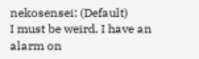nekosensei: (Default)
I must be weird. I have an alarm on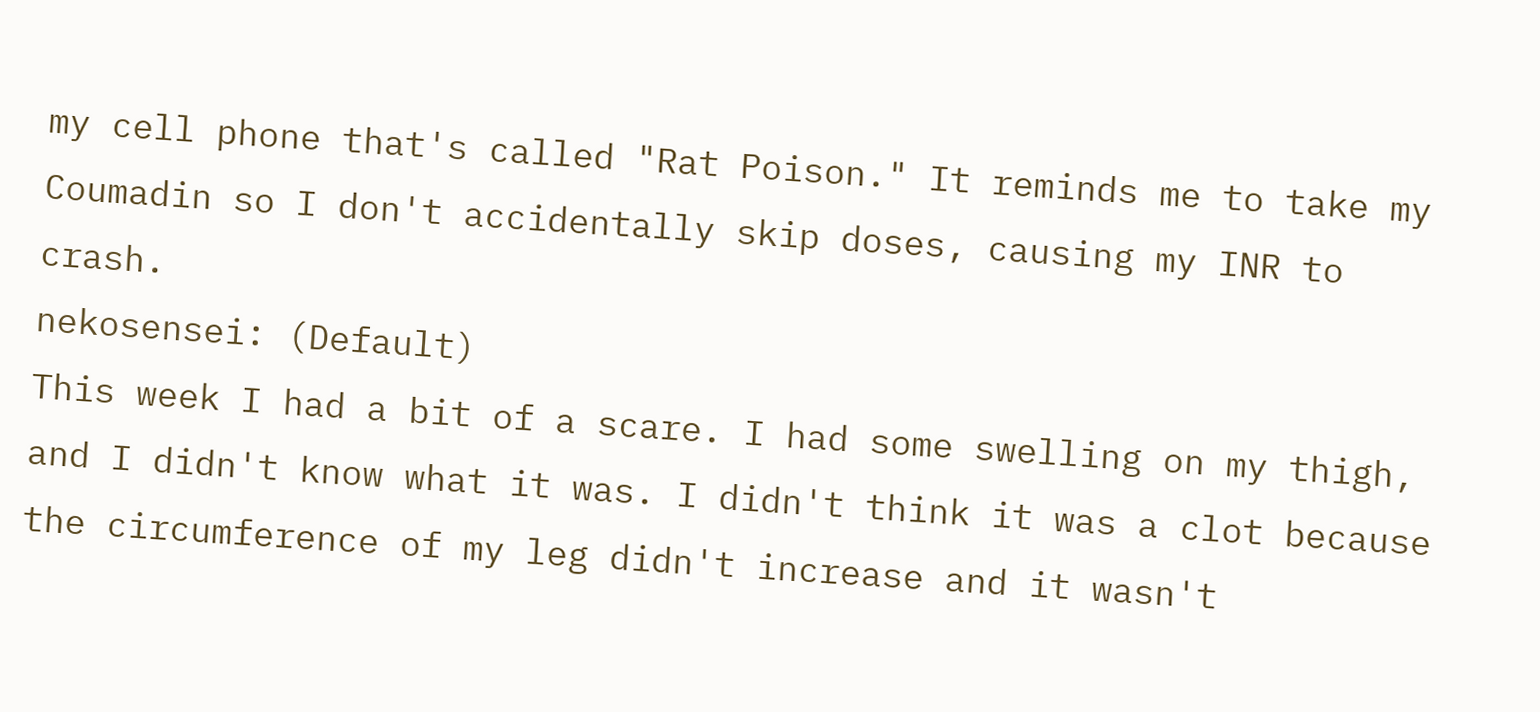my cell phone that's called "Rat Poison." It reminds me to take my Coumadin so I don't accidentally skip doses, causing my INR to crash.
nekosensei: (Default)
This week I had a bit of a scare. I had some swelling on my thigh, and I didn't know what it was. I didn't think it was a clot because the circumference of my leg didn't increase and it wasn't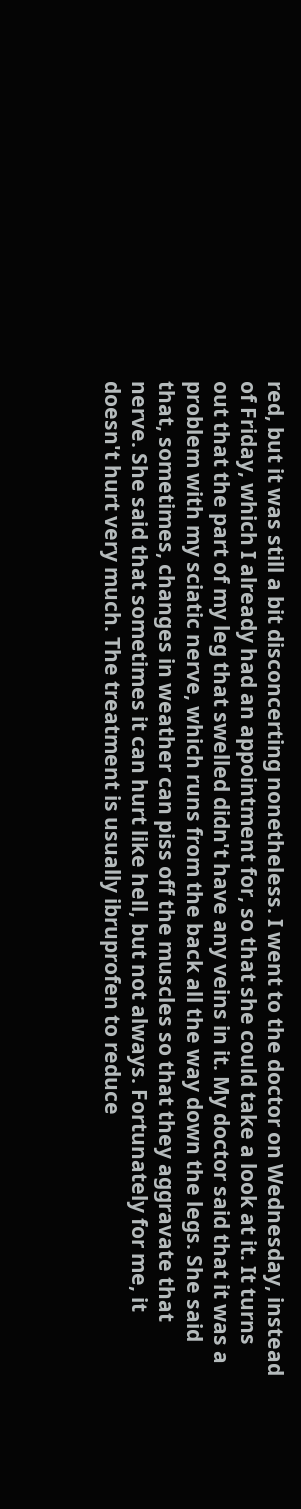red, but it was still a bit disconcerting nonetheless. I went to the doctor on Wednesday, instead of Friday, which I already had an appointment for, so that she could take a look at it. It turns out that the part of my leg that swelled didn't have any veins in it. My doctor said that it was a problem with my sciatic nerve, which runs from the back all the way down the legs. She said that, sometimes, changes in weather can piss off the muscles so that they aggravate that nerve. She said that sometimes it can hurt like hell, but not always. Fortunately for me, it doesn't hurt very much. The treatment is usually ibruprofen to reduce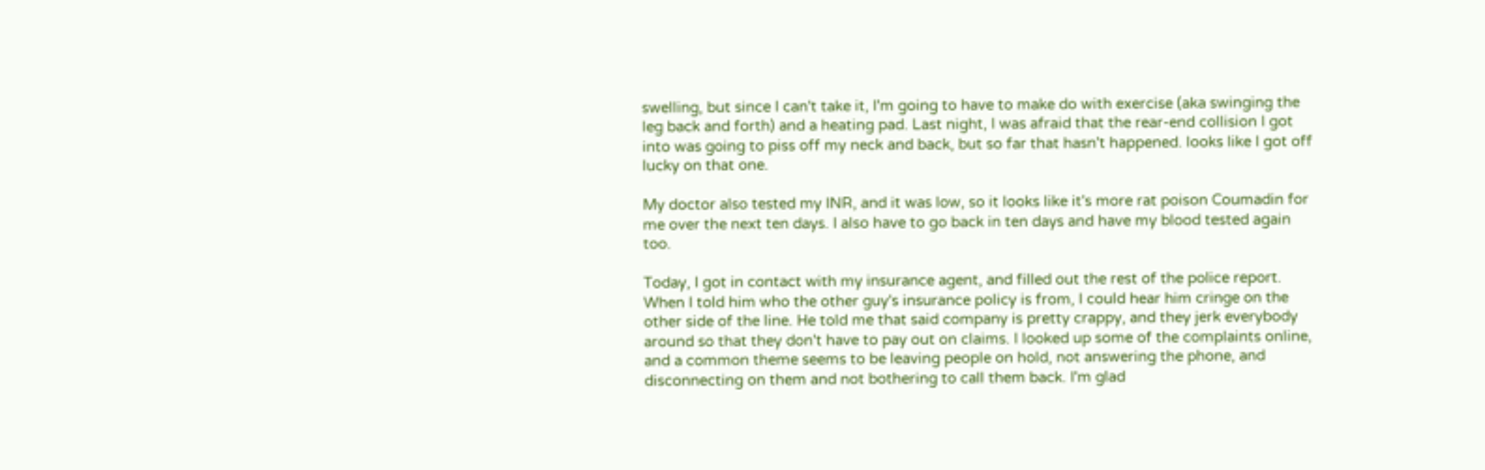swelling, but since I can't take it, I'm going to have to make do with exercise (aka swinging the leg back and forth) and a heating pad. Last night, I was afraid that the rear-end collision I got into was going to piss off my neck and back, but so far that hasn't happened. looks like I got off lucky on that one.

My doctor also tested my INR, and it was low, so it looks like it's more rat poison Coumadin for me over the next ten days. I also have to go back in ten days and have my blood tested again too.

Today, I got in contact with my insurance agent, and filled out the rest of the police report. When I told him who the other guy's insurance policy is from, I could hear him cringe on the other side of the line. He told me that said company is pretty crappy, and they jerk everybody around so that they don't have to pay out on claims. I looked up some of the complaints online, and a common theme seems to be leaving people on hold, not answering the phone, and disconnecting on them and not bothering to call them back. I'm glad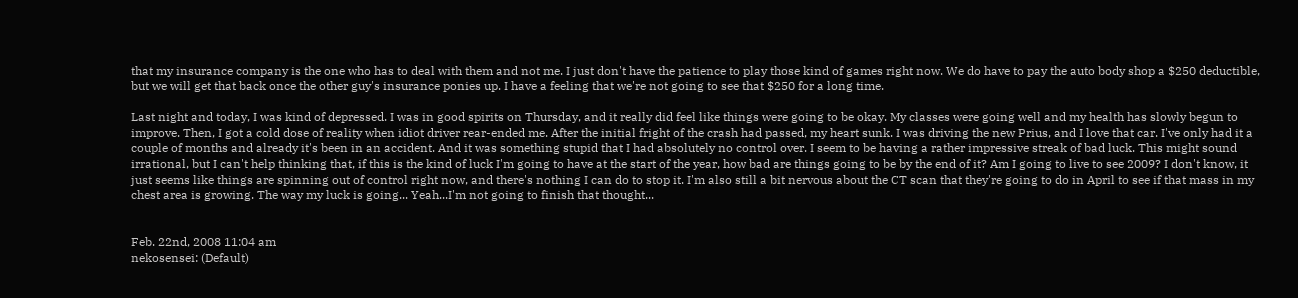that my insurance company is the one who has to deal with them and not me. I just don't have the patience to play those kind of games right now. We do have to pay the auto body shop a $250 deductible, but we will get that back once the other guy's insurance ponies up. I have a feeling that we're not going to see that $250 for a long time.

Last night and today, I was kind of depressed. I was in good spirits on Thursday, and it really did feel like things were going to be okay. My classes were going well and my health has slowly begun to improve. Then, I got a cold dose of reality when idiot driver rear-ended me. After the initial fright of the crash had passed, my heart sunk. I was driving the new Prius, and I love that car. I've only had it a couple of months and already it's been in an accident. And it was something stupid that I had absolutely no control over. I seem to be having a rather impressive streak of bad luck. This might sound irrational, but I can't help thinking that, if this is the kind of luck I'm going to have at the start of the year, how bad are things going to be by the end of it? Am I going to live to see 2009? I don't know, it just seems like things are spinning out of control right now, and there's nothing I can do to stop it. I'm also still a bit nervous about the CT scan that they're going to do in April to see if that mass in my chest area is growing. The way my luck is going... Yeah...I'm not going to finish that thought...


Feb. 22nd, 2008 11:04 am
nekosensei: (Default)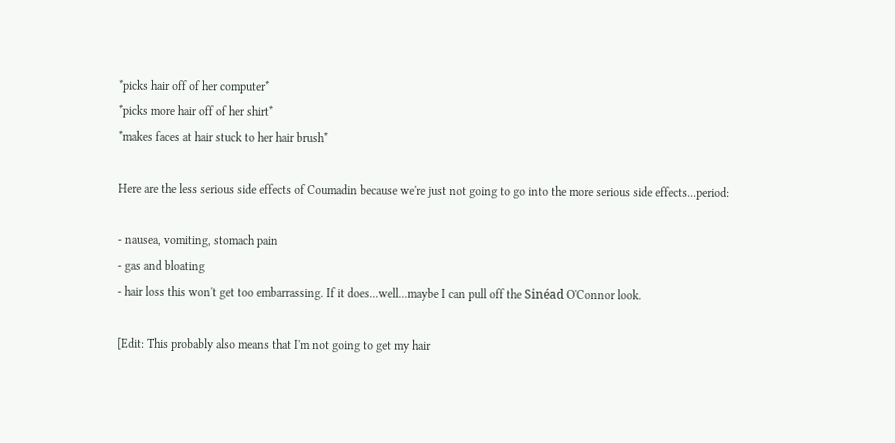*picks hair off of her computer*
*picks more hair off of her shirt*
*makes faces at hair stuck to her hair brush*

Here are the less serious side effects of Coumadin because we're just not going to go into the more serious side effects...period:

- nausea, vomiting, stomach pain
- gas and bloating
- hair loss this won't get too embarrassing. If it does...well...maybe I can pull off the Sinéad O'Connor look.

[Edit: This probably also means that I'm not going to get my hair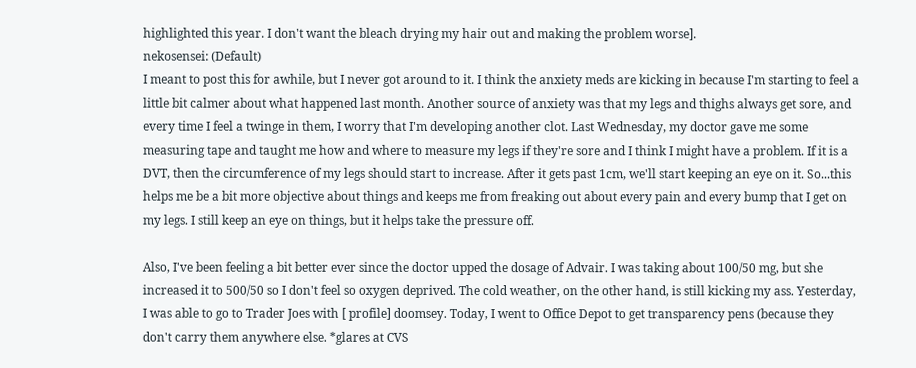highlighted this year. I don't want the bleach drying my hair out and making the problem worse].
nekosensei: (Default)
I meant to post this for awhile, but I never got around to it. I think the anxiety meds are kicking in because I'm starting to feel a little bit calmer about what happened last month. Another source of anxiety was that my legs and thighs always get sore, and every time I feel a twinge in them, I worry that I'm developing another clot. Last Wednesday, my doctor gave me some measuring tape and taught me how and where to measure my legs if they're sore and I think I might have a problem. If it is a DVT, then the circumference of my legs should start to increase. After it gets past 1cm, we'll start keeping an eye on it. So...this helps me be a bit more objective about things and keeps me from freaking out about every pain and every bump that I get on my legs. I still keep an eye on things, but it helps take the pressure off.

Also, I've been feeling a bit better ever since the doctor upped the dosage of Advair. I was taking about 100/50 mg, but she increased it to 500/50 so I don't feel so oxygen deprived. The cold weather, on the other hand, is still kicking my ass. Yesterday, I was able to go to Trader Joes with [ profile] doomsey. Today, I went to Office Depot to get transparency pens (because they don't carry them anywhere else. *glares at CVS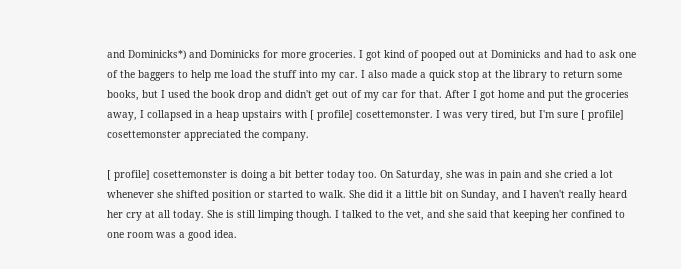and Dominicks*) and Dominicks for more groceries. I got kind of pooped out at Dominicks and had to ask one of the baggers to help me load the stuff into my car. I also made a quick stop at the library to return some books, but I used the book drop and didn't get out of my car for that. After I got home and put the groceries away, I collapsed in a heap upstairs with [ profile] cosettemonster. I was very tired, but I'm sure [ profile] cosettemonster appreciated the company.

[ profile] cosettemonster is doing a bit better today too. On Saturday, she was in pain and she cried a lot whenever she shifted position or started to walk. She did it a little bit on Sunday, and I haven't really heard her cry at all today. She is still limping though. I talked to the vet, and she said that keeping her confined to one room was a good idea.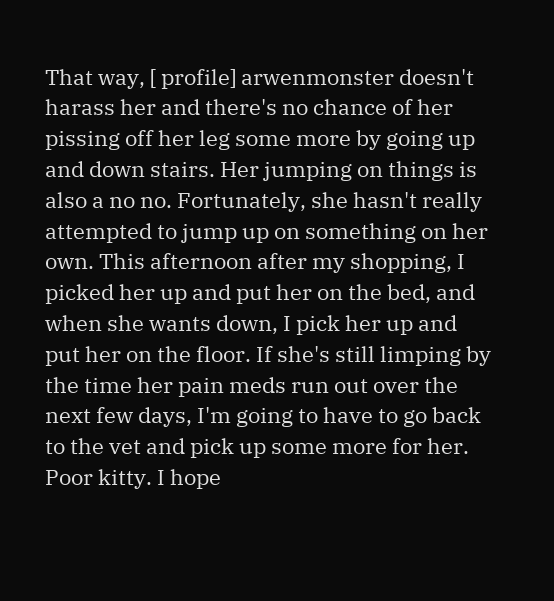That way, [ profile] arwenmonster doesn't harass her and there's no chance of her pissing off her leg some more by going up and down stairs. Her jumping on things is also a no no. Fortunately, she hasn't really attempted to jump up on something on her own. This afternoon after my shopping, I picked her up and put her on the bed, and when she wants down, I pick her up and put her on the floor. If she's still limping by the time her pain meds run out over the next few days, I'm going to have to go back to the vet and pick up some more for her. Poor kitty. I hope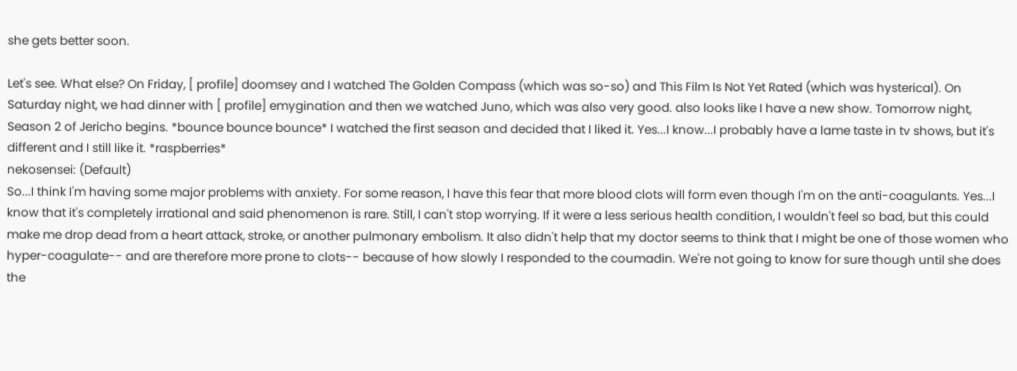she gets better soon.

Let's see. What else? On Friday, [ profile] doomsey and I watched The Golden Compass (which was so-so) and This Film Is Not Yet Rated (which was hysterical). On Saturday night, we had dinner with [ profile] emygination and then we watched Juno, which was also very good. also looks like I have a new show. Tomorrow night, Season 2 of Jericho begins. *bounce bounce bounce* I watched the first season and decided that I liked it. Yes...I know...I probably have a lame taste in tv shows, but it's different and I still like it. *raspberries*
nekosensei: (Default)
So...I think I'm having some major problems with anxiety. For some reason, I have this fear that more blood clots will form even though I'm on the anti-coagulants. Yes...I know that it's completely irrational and said phenomenon is rare. Still, I can't stop worrying. If it were a less serious health condition, I wouldn't feel so bad, but this could make me drop dead from a heart attack, stroke, or another pulmonary embolism. It also didn't help that my doctor seems to think that I might be one of those women who hyper-coagulate-- and are therefore more prone to clots-- because of how slowly I responded to the coumadin. We're not going to know for sure though until she does the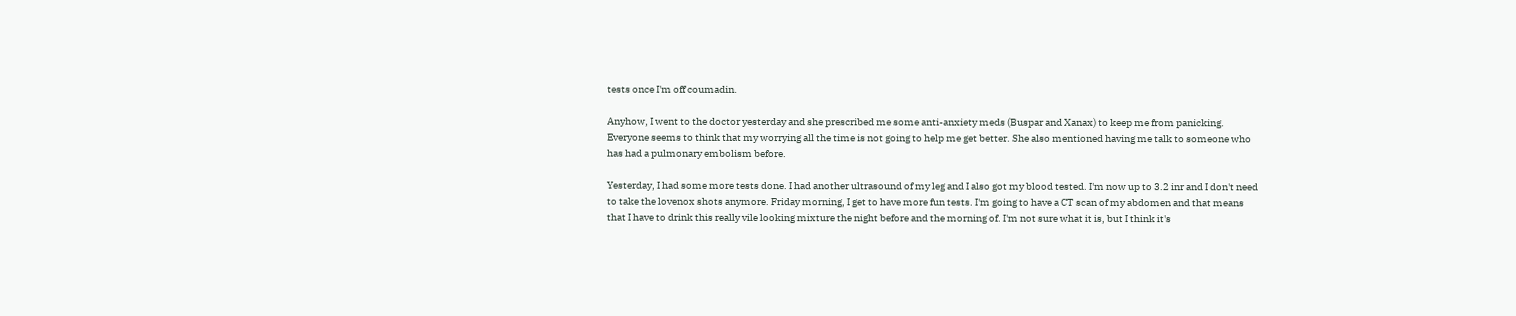tests once I'm off coumadin.

Anyhow, I went to the doctor yesterday and she prescribed me some anti-anxiety meds (Buspar and Xanax) to keep me from panicking. Everyone seems to think that my worrying all the time is not going to help me get better. She also mentioned having me talk to someone who has had a pulmonary embolism before.

Yesterday, I had some more tests done. I had another ultrasound of my leg and I also got my blood tested. I'm now up to 3.2 inr and I don't need to take the lovenox shots anymore. Friday morning, I get to have more fun tests. I'm going to have a CT scan of my abdomen and that means that I have to drink this really vile looking mixture the night before and the morning of. I'm not sure what it is, but I think it's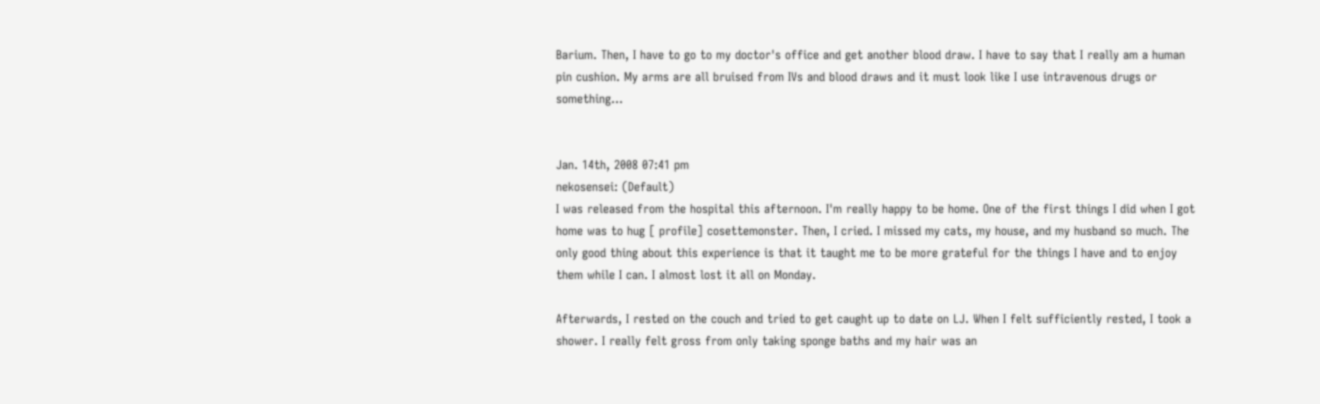Barium. Then, I have to go to my doctor's office and get another blood draw. I have to say that I really am a human pin cushion. My arms are all bruised from IVs and blood draws and it must look like I use intravenous drugs or something...


Jan. 14th, 2008 07:41 pm
nekosensei: (Default)
I was released from the hospital this afternoon. I'm really happy to be home. One of the first things I did when I got home was to hug [ profile] cosettemonster. Then, I cried. I missed my cats, my house, and my husband so much. The only good thing about this experience is that it taught me to be more grateful for the things I have and to enjoy them while I can. I almost lost it all on Monday.

Afterwards, I rested on the couch and tried to get caught up to date on LJ. When I felt sufficiently rested, I took a shower. I really felt gross from only taking sponge baths and my hair was an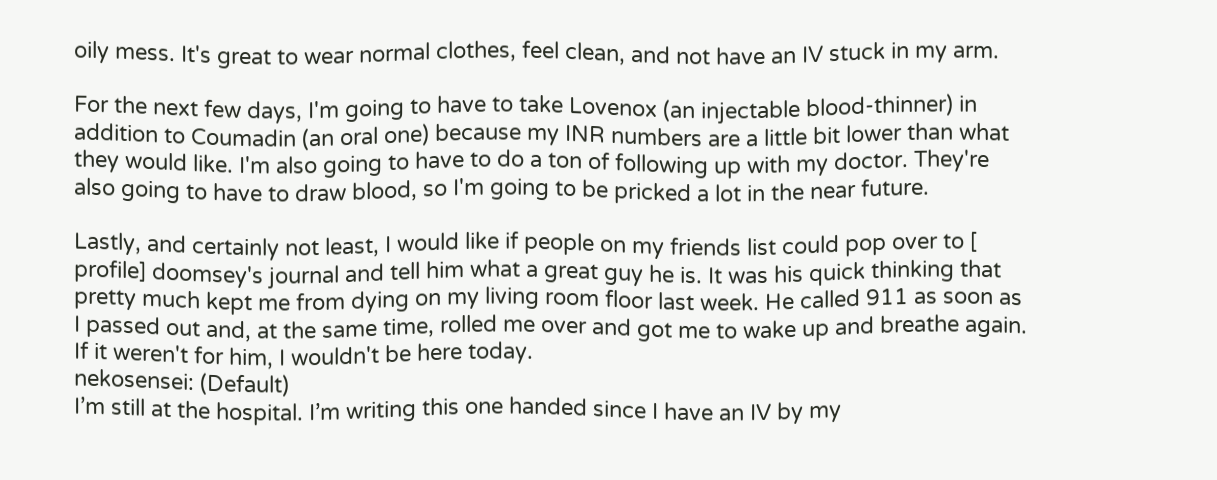oily mess. It's great to wear normal clothes, feel clean, and not have an IV stuck in my arm.

For the next few days, I'm going to have to take Lovenox (an injectable blood-thinner) in addition to Coumadin (an oral one) because my INR numbers are a little bit lower than what they would like. I'm also going to have to do a ton of following up with my doctor. They're also going to have to draw blood, so I'm going to be pricked a lot in the near future.

Lastly, and certainly not least, I would like if people on my friends list could pop over to [ profile] doomsey's journal and tell him what a great guy he is. It was his quick thinking that pretty much kept me from dying on my living room floor last week. He called 911 as soon as I passed out and, at the same time, rolled me over and got me to wake up and breathe again. If it weren't for him, I wouldn't be here today.
nekosensei: (Default)
I’m still at the hospital. I’m writing this one handed since I have an IV by my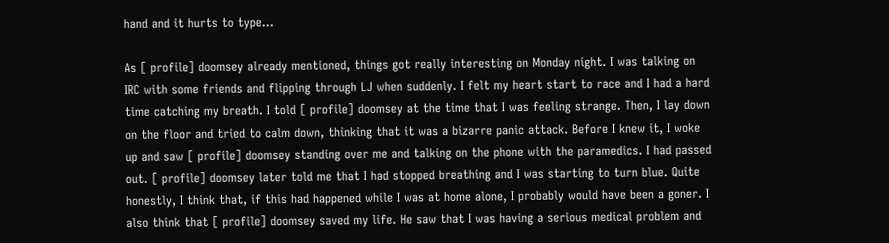hand and it hurts to type…

As [ profile] doomsey already mentioned, things got really interesting on Monday night. I was talking on IRC with some friends and flipping through LJ when suddenly. I felt my heart start to race and I had a hard time catching my breath. I told [ profile] doomsey at the time that I was feeling strange. Then, I lay down on the floor and tried to calm down, thinking that it was a bizarre panic attack. Before I knew it, I woke up and saw [ profile] doomsey standing over me and talking on the phone with the paramedics. I had passed out. [ profile] doomsey later told me that I had stopped breathing and I was starting to turn blue. Quite honestly, I think that, if this had happened while I was at home alone, I probably would have been a goner. I also think that [ profile] doomsey saved my life. He saw that I was having a serious medical problem and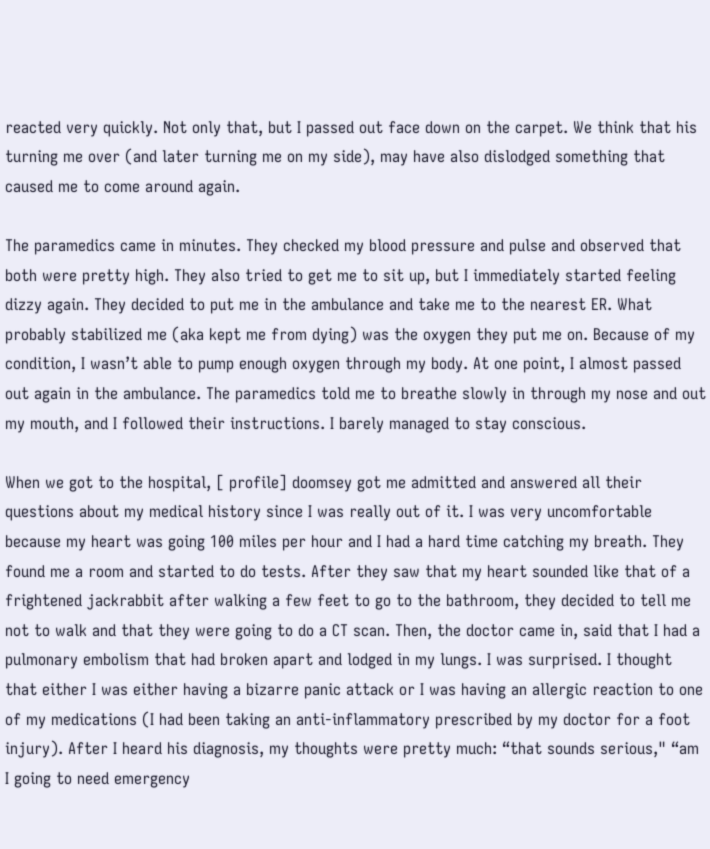reacted very quickly. Not only that, but I passed out face down on the carpet. We think that his turning me over (and later turning me on my side), may have also dislodged something that caused me to come around again.

The paramedics came in minutes. They checked my blood pressure and pulse and observed that both were pretty high. They also tried to get me to sit up, but I immediately started feeling dizzy again. They decided to put me in the ambulance and take me to the nearest ER. What probably stabilized me (aka kept me from dying) was the oxygen they put me on. Because of my condition, I wasn’t able to pump enough oxygen through my body. At one point, I almost passed out again in the ambulance. The paramedics told me to breathe slowly in through my nose and out my mouth, and I followed their instructions. I barely managed to stay conscious.

When we got to the hospital, [ profile] doomsey got me admitted and answered all their questions about my medical history since I was really out of it. I was very uncomfortable because my heart was going 100 miles per hour and I had a hard time catching my breath. They found me a room and started to do tests. After they saw that my heart sounded like that of a frightened jackrabbit after walking a few feet to go to the bathroom, they decided to tell me not to walk and that they were going to do a CT scan. Then, the doctor came in, said that I had a pulmonary embolism that had broken apart and lodged in my lungs. I was surprised. I thought that either I was either having a bizarre panic attack or I was having an allergic reaction to one of my medications (I had been taking an anti-inflammatory prescribed by my doctor for a foot injury). After I heard his diagnosis, my thoughts were pretty much: “that sounds serious," “am I going to need emergency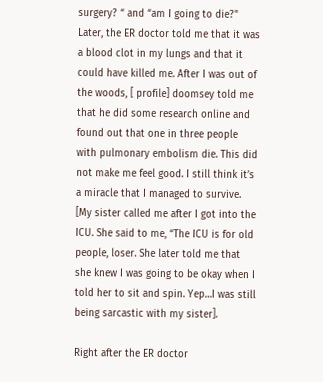surgery? “ and “am I going to die?" Later, the ER doctor told me that it was a blood clot in my lungs and that it could have killed me. After I was out of the woods, [ profile] doomsey told me that he did some research online and found out that one in three people with pulmonary embolism die. This did not make me feel good. I still think it’s a miracle that I managed to survive. [My sister called me after I got into the ICU. She said to me, “The ICU is for old people, loser. She later told me that she knew I was going to be okay when I told her to sit and spin. Yep…I was still being sarcastic with my sister].

Right after the ER doctor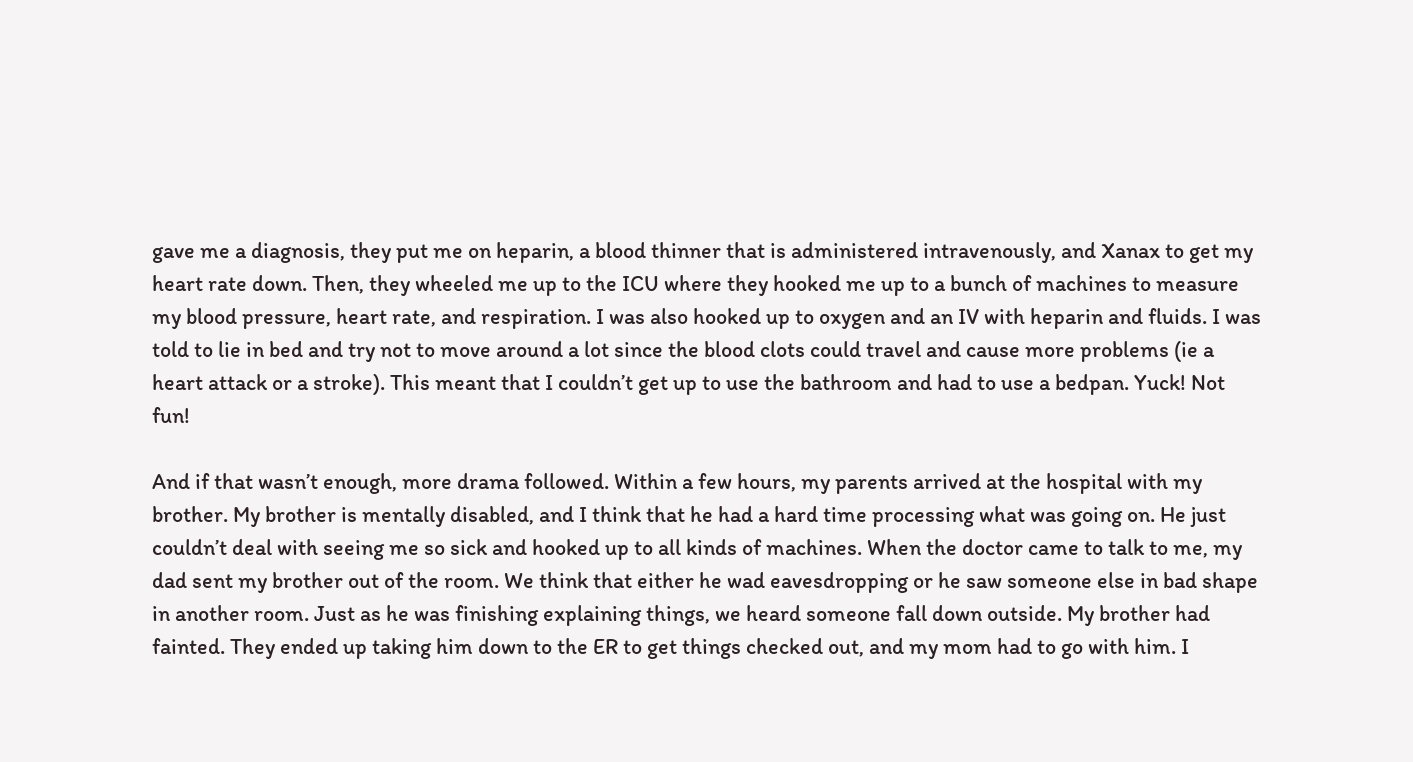gave me a diagnosis, they put me on heparin, a blood thinner that is administered intravenously, and Xanax to get my heart rate down. Then, they wheeled me up to the ICU where they hooked me up to a bunch of machines to measure my blood pressure, heart rate, and respiration. I was also hooked up to oxygen and an IV with heparin and fluids. I was told to lie in bed and try not to move around a lot since the blood clots could travel and cause more problems (ie a heart attack or a stroke). This meant that I couldn’t get up to use the bathroom and had to use a bedpan. Yuck! Not fun!

And if that wasn’t enough, more drama followed. Within a few hours, my parents arrived at the hospital with my brother. My brother is mentally disabled, and I think that he had a hard time processing what was going on. He just couldn’t deal with seeing me so sick and hooked up to all kinds of machines. When the doctor came to talk to me, my dad sent my brother out of the room. We think that either he wad eavesdropping or he saw someone else in bad shape in another room. Just as he was finishing explaining things, we heard someone fall down outside. My brother had fainted. They ended up taking him down to the ER to get things checked out, and my mom had to go with him. I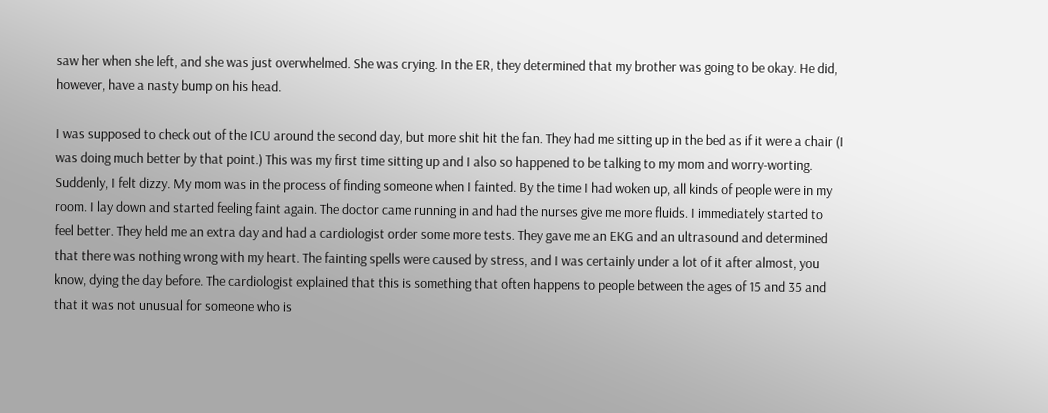saw her when she left, and she was just overwhelmed. She was crying. In the ER, they determined that my brother was going to be okay. He did, however, have a nasty bump on his head.

I was supposed to check out of the ICU around the second day, but more shit hit the fan. They had me sitting up in the bed as if it were a chair (I was doing much better by that point.) This was my first time sitting up and I also so happened to be talking to my mom and worry-worting. Suddenly, I felt dizzy. My mom was in the process of finding someone when I fainted. By the time I had woken up, all kinds of people were in my room. I lay down and started feeling faint again. The doctor came running in and had the nurses give me more fluids. I immediately started to feel better. They held me an extra day and had a cardiologist order some more tests. They gave me an EKG and an ultrasound and determined that there was nothing wrong with my heart. The fainting spells were caused by stress, and I was certainly under a lot of it after almost, you know, dying the day before. The cardiologist explained that this is something that often happens to people between the ages of 15 and 35 and that it was not unusual for someone who is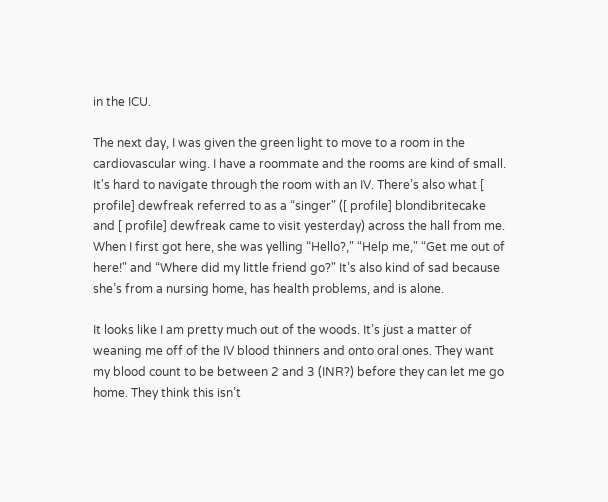in the ICU.

The next day, I was given the green light to move to a room in the cardiovascular wing. I have a roommate and the rooms are kind of small. It's hard to navigate through the room with an IV. There’s also what [ profile] dewfreak referred to as a “singer" ([ profile] blondibritecake and [ profile] dewfreak came to visit yesterday) across the hall from me. When I first got here, she was yelling “Hello?," “Help me," “Get me out of here!" and “Where did my little friend go?" It’s also kind of sad because she’s from a nursing home, has health problems, and is alone.

It looks like I am pretty much out of the woods. It’s just a matter of weaning me off of the IV blood thinners and onto oral ones. They want my blood count to be between 2 and 3 (INR?) before they can let me go home. They think this isn’t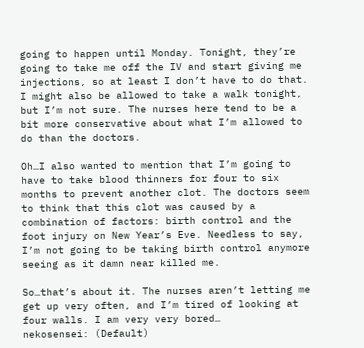going to happen until Monday. Tonight, they’re going to take me off the IV and start giving me injections, so at least I don’t have to do that. I might also be allowed to take a walk tonight, but I’m not sure. The nurses here tend to be a bit more conservative about what I’m allowed to do than the doctors.

Oh…I also wanted to mention that I’m going to have to take blood thinners for four to six months to prevent another clot. The doctors seem to think that this clot was caused by a combination of factors: birth control and the foot injury on New Year’s Eve. Needless to say, I’m not going to be taking birth control anymore seeing as it damn near killed me.

So…that’s about it. The nurses aren’t letting me get up very often, and I’m tired of looking at four walls. I am very very bored…
nekosensei: (Default)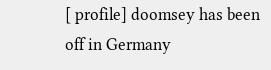[ profile] doomsey has been off in Germany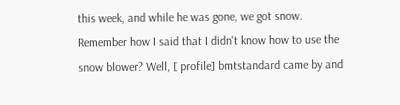this week, and while he was gone, we got snow. Remember how I said that I didn't know how to use the snow blower? Well, [ profile] bmtstandard came by and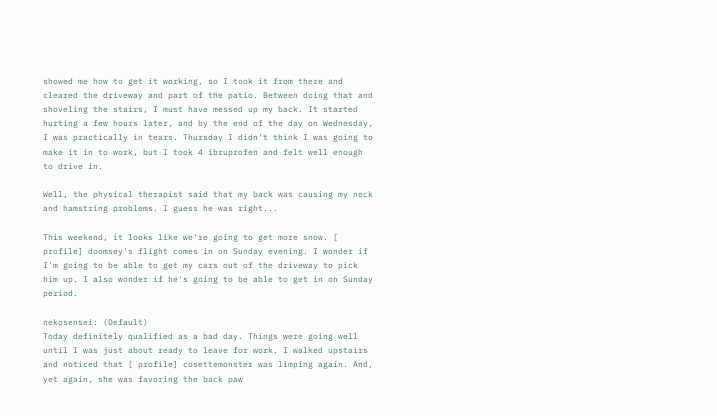showed me how to get it working, so I took it from there and cleared the driveway and part of the patio. Between doing that and shoveling the stairs, I must have messed up my back. It started hurting a few hours later, and by the end of the day on Wednesday, I was practically in tears. Thursday I didn't think I was going to make it in to work, but I took 4 ibruprofen and felt well enough to drive in.

Well, the physical therapist said that my back was causing my neck and hamstring problems. I guess he was right...

This weekend, it looks like we're going to get more snow. [ profile] doomsey's flight comes in on Sunday evening. I wonder if I'm going to be able to get my cars out of the driveway to pick him up. I also wonder if he's going to be able to get in on Sunday period.

nekosensei: (Default)
Today definitely qualified as a bad day. Things were going well until I was just about ready to leave for work. I walked upstairs and noticed that [ profile] cosettemonster was limping again. And, yet again, she was favoring the back paw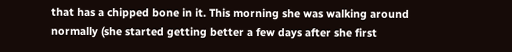that has a chipped bone in it. This morning she was walking around normally (she started getting better a few days after she first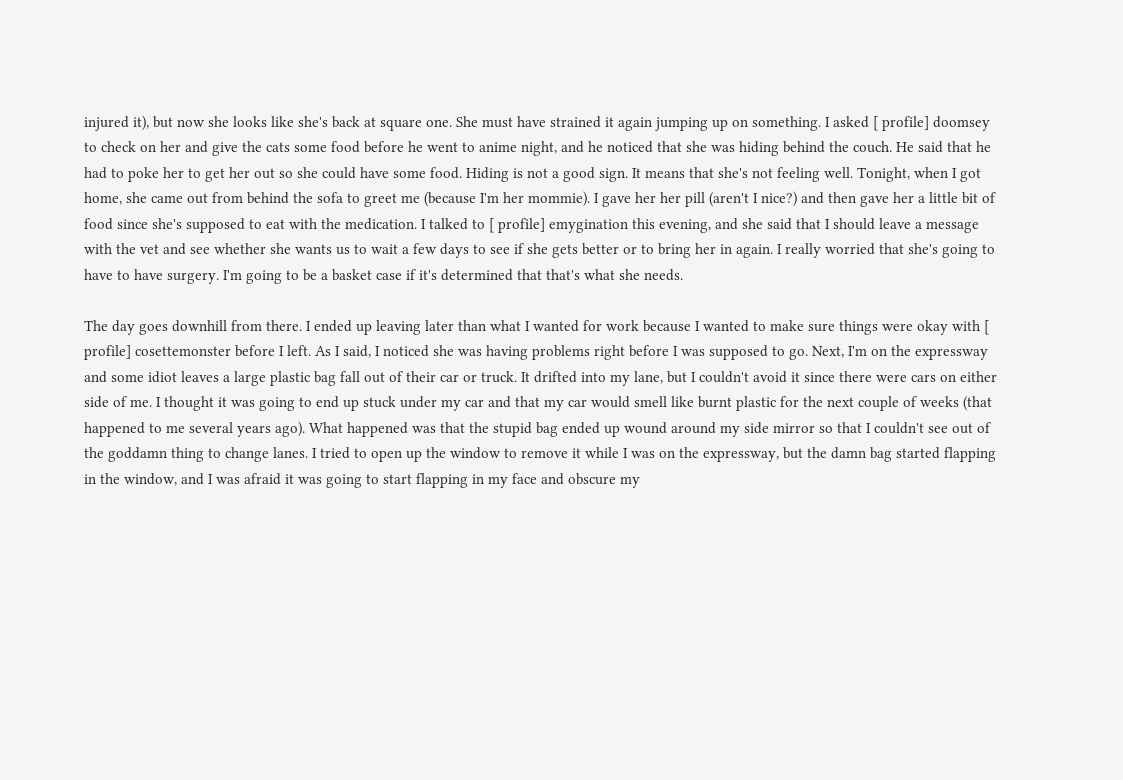injured it), but now she looks like she's back at square one. She must have strained it again jumping up on something. I asked [ profile] doomsey to check on her and give the cats some food before he went to anime night, and he noticed that she was hiding behind the couch. He said that he had to poke her to get her out so she could have some food. Hiding is not a good sign. It means that she's not feeling well. Tonight, when I got home, she came out from behind the sofa to greet me (because I'm her mommie). I gave her her pill (aren't I nice?) and then gave her a little bit of food since she's supposed to eat with the medication. I talked to [ profile] emygination this evening, and she said that I should leave a message with the vet and see whether she wants us to wait a few days to see if she gets better or to bring her in again. I really worried that she's going to have to have surgery. I'm going to be a basket case if it's determined that that's what she needs.

The day goes downhill from there. I ended up leaving later than what I wanted for work because I wanted to make sure things were okay with [ profile] cosettemonster before I left. As I said, I noticed she was having problems right before I was supposed to go. Next, I'm on the expressway and some idiot leaves a large plastic bag fall out of their car or truck. It drifted into my lane, but I couldn't avoid it since there were cars on either side of me. I thought it was going to end up stuck under my car and that my car would smell like burnt plastic for the next couple of weeks (that happened to me several years ago). What happened was that the stupid bag ended up wound around my side mirror so that I couldn't see out of the goddamn thing to change lanes. I tried to open up the window to remove it while I was on the expressway, but the damn bag started flapping in the window, and I was afraid it was going to start flapping in my face and obscure my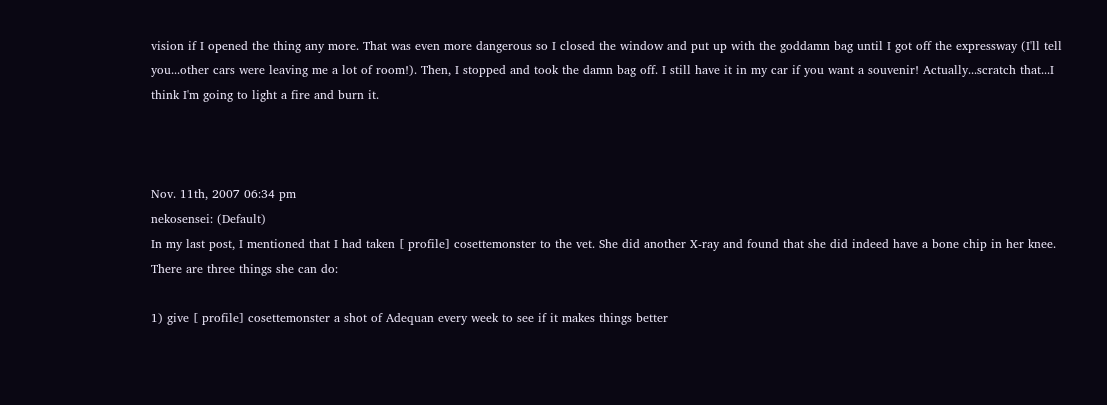vision if I opened the thing any more. That was even more dangerous so I closed the window and put up with the goddamn bag until I got off the expressway (I'll tell you...other cars were leaving me a lot of room!). Then, I stopped and took the damn bag off. I still have it in my car if you want a souvenir! Actually...scratch that...I think I'm going to light a fire and burn it.



Nov. 11th, 2007 06:34 pm
nekosensei: (Default)
In my last post, I mentioned that I had taken [ profile] cosettemonster to the vet. She did another X-ray and found that she did indeed have a bone chip in her knee. There are three things she can do:

1) give [ profile] cosettemonster a shot of Adequan every week to see if it makes things better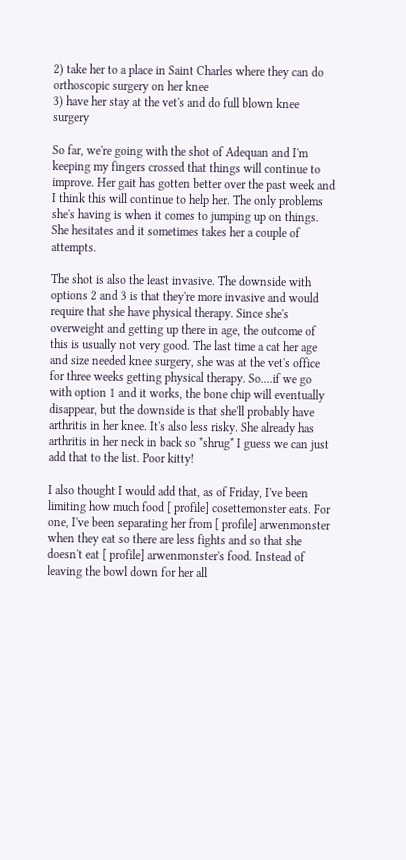2) take her to a place in Saint Charles where they can do orthoscopic surgery on her knee
3) have her stay at the vet's and do full blown knee surgery

So far, we're going with the shot of Adequan and I'm keeping my fingers crossed that things will continue to improve. Her gait has gotten better over the past week and I think this will continue to help her. The only problems she's having is when it comes to jumping up on things. She hesitates and it sometimes takes her a couple of attempts.

The shot is also the least invasive. The downside with options 2 and 3 is that they're more invasive and would require that she have physical therapy. Since she's overweight and getting up there in age, the outcome of this is usually not very good. The last time a cat her age and size needed knee surgery, she was at the vet's office for three weeks getting physical therapy. So....if we go with option 1 and it works, the bone chip will eventually disappear, but the downside is that she'll probably have arthritis in her knee. It's also less risky. She already has arthritis in her neck in back so *shrug* I guess we can just add that to the list. Poor kitty!

I also thought I would add that, as of Friday, I've been limiting how much food [ profile] cosettemonster eats. For one, I've been separating her from [ profile] arwenmonster when they eat so there are less fights and so that she doesn't eat [ profile] arwenmonster's food. Instead of leaving the bowl down for her all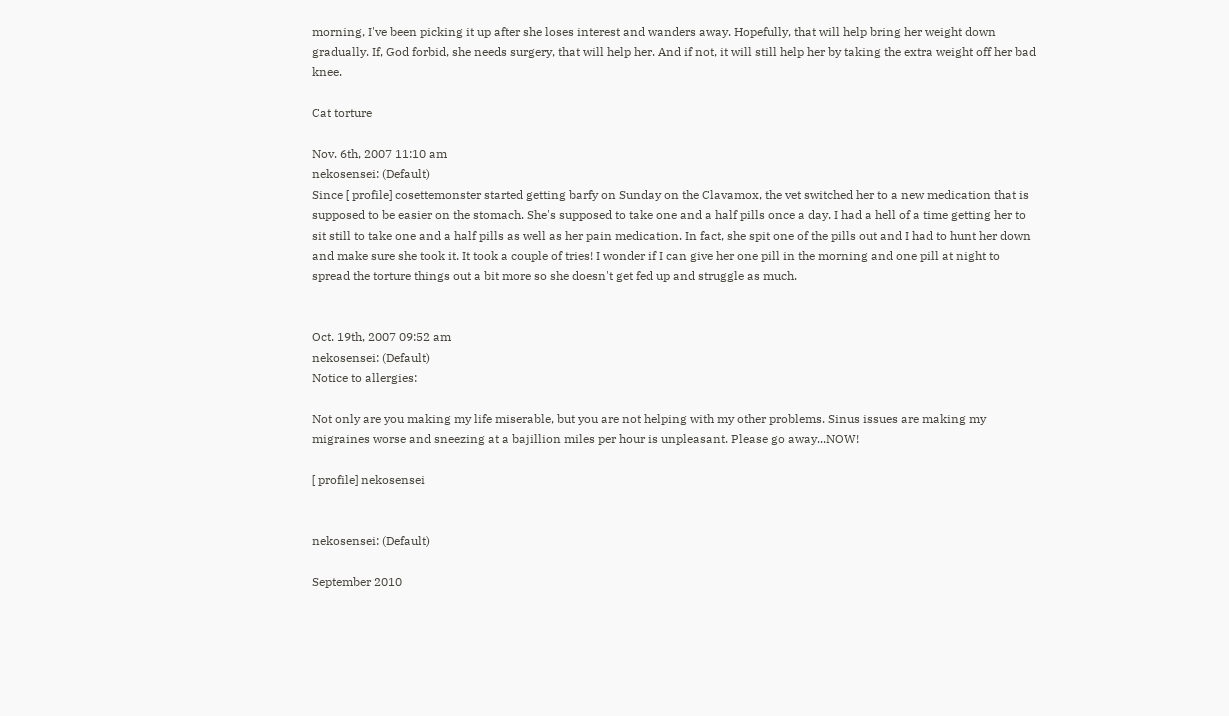morning, I've been picking it up after she loses interest and wanders away. Hopefully, that will help bring her weight down gradually. If, God forbid, she needs surgery, that will help her. And if not, it will still help her by taking the extra weight off her bad knee.

Cat torture

Nov. 6th, 2007 11:10 am
nekosensei: (Default)
Since [ profile] cosettemonster started getting barfy on Sunday on the Clavamox, the vet switched her to a new medication that is supposed to be easier on the stomach. She's supposed to take one and a half pills once a day. I had a hell of a time getting her to sit still to take one and a half pills as well as her pain medication. In fact, she spit one of the pills out and I had to hunt her down and make sure she took it. It took a couple of tries! I wonder if I can give her one pill in the morning and one pill at night to spread the torture things out a bit more so she doesn't get fed up and struggle as much.


Oct. 19th, 2007 09:52 am
nekosensei: (Default)
Notice to allergies:

Not only are you making my life miserable, but you are not helping with my other problems. Sinus issues are making my migraines worse and sneezing at a bajillion miles per hour is unpleasant. Please go away...NOW!

[ profile] nekosensei


nekosensei: (Default)

September 2010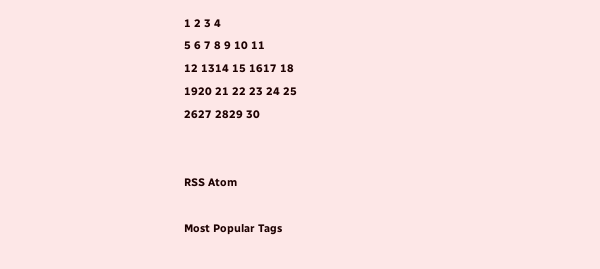1 2 3 4
5 6 7 8 9 10 11
12 1314 15 1617 18
1920 21 22 23 24 25
2627 2829 30


RSS Atom

Most Popular Tags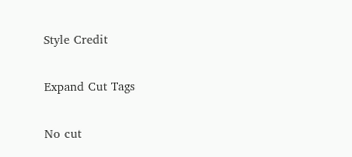Style Credit

Expand Cut Tags

No cut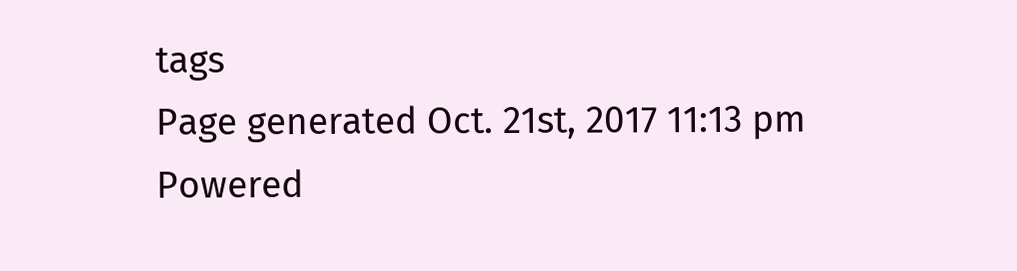tags
Page generated Oct. 21st, 2017 11:13 pm
Powered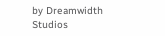by Dreamwidth Studios